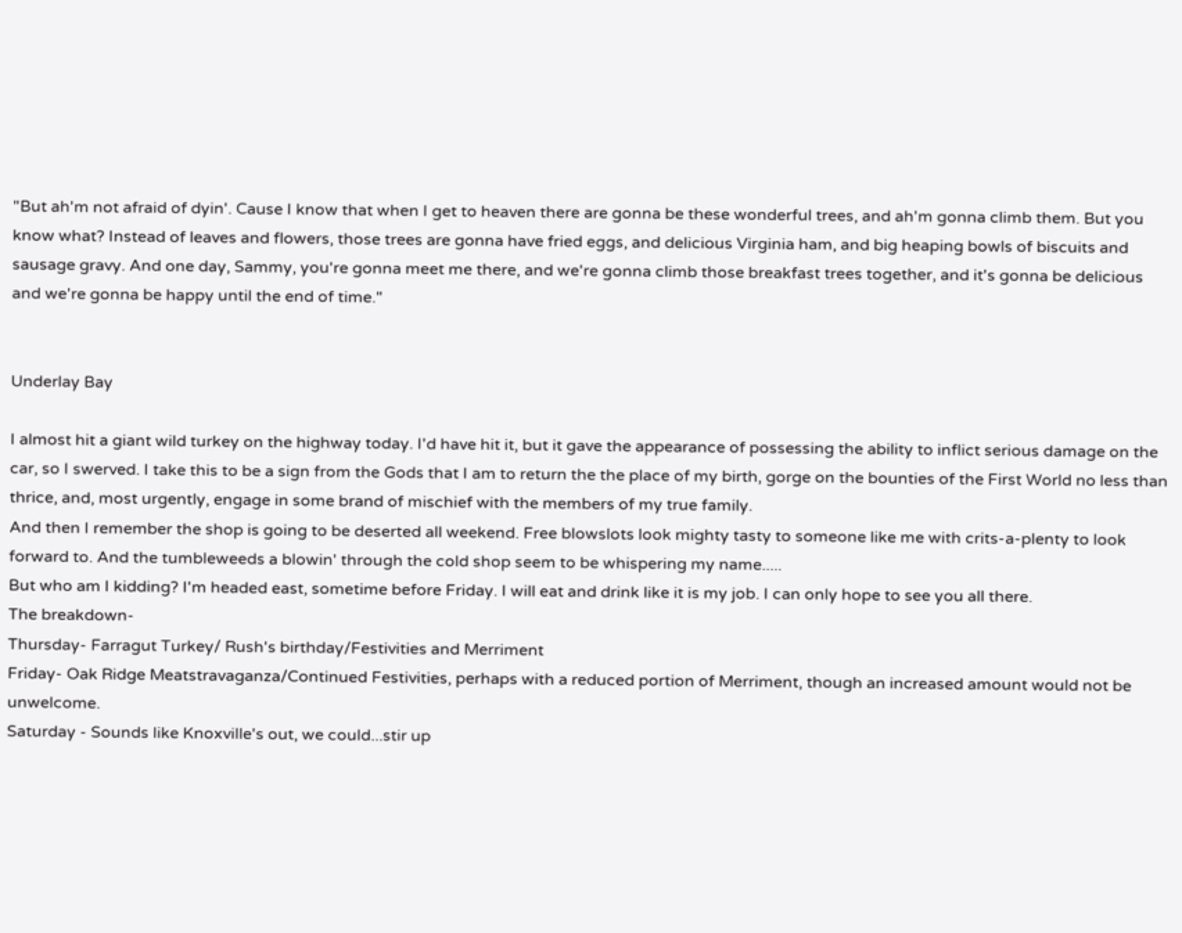"But ah'm not afraid of dyin'. Cause I know that when I get to heaven there are gonna be these wonderful trees, and ah'm gonna climb them. But you know what? Instead of leaves and flowers, those trees are gonna have fried eggs, and delicious Virginia ham, and big heaping bowls of biscuits and sausage gravy. And one day, Sammy, you're gonna meet me there, and we're gonna climb those breakfast trees together, and it's gonna be delicious and we're gonna be happy until the end of time."


Underlay Bay

I almost hit a giant wild turkey on the highway today. I'd have hit it, but it gave the appearance of possessing the ability to inflict serious damage on the car, so I swerved. I take this to be a sign from the Gods that I am to return the the place of my birth, gorge on the bounties of the First World no less than thrice, and, most urgently, engage in some brand of mischief with the members of my true family.
And then I remember the shop is going to be deserted all weekend. Free blowslots look mighty tasty to someone like me with crits-a-plenty to look forward to. And the tumbleweeds a blowin' through the cold shop seem to be whispering my name.....
But who am I kidding? I'm headed east, sometime before Friday. I will eat and drink like it is my job. I can only hope to see you all there.
The breakdown-
Thursday- Farragut Turkey/ Rush's birthday/Festivities and Merriment
Friday- Oak Ridge Meatstravaganza/Continued Festivities, perhaps with a reduced portion of Merriment, though an increased amount would not be unwelcome.
Saturday - Sounds like Knoxville's out, we could...stir up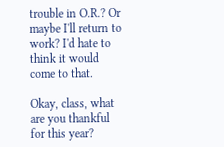trouble in O.R.? Or maybe I'll return to work? I'd hate to think it would come to that.

Okay, class, what are you thankful for this year?